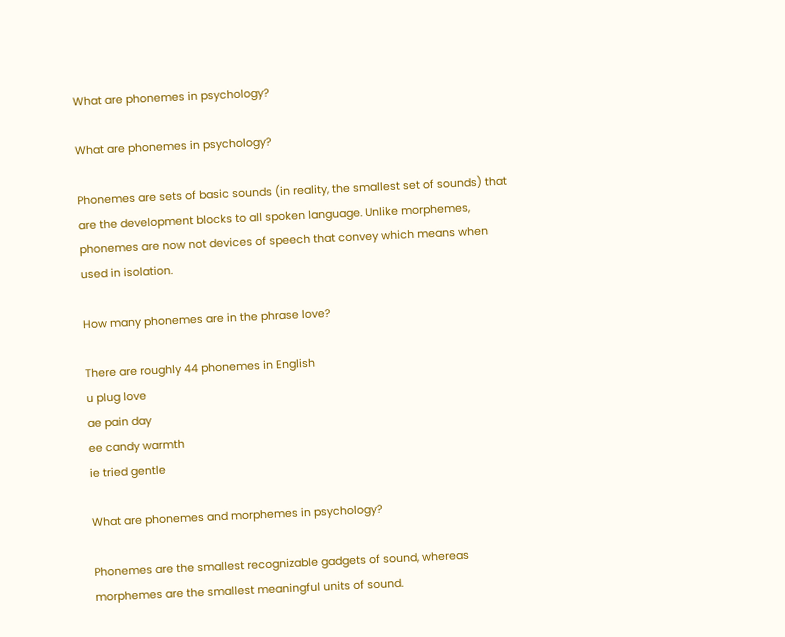What are phonemes in psychology?

What are phonemes in psychology?

Phonemes are sets of basic sounds (in reality, the smallest set of sounds) that are the development blocks to all spoken language. Unlike morphemes, phonemes are now not devices of speech that convey which means when used in isolation.

How many phonemes are in the phrase love?

There are roughly 44 phonemes in English
u plug love
ae pain day
ee candy warmth
ie tried gentle

What are phonemes and morphemes in psychology?

Phonemes are the smallest recognizable gadgets of sound, whereas morphemes are the smallest meaningful units of sound.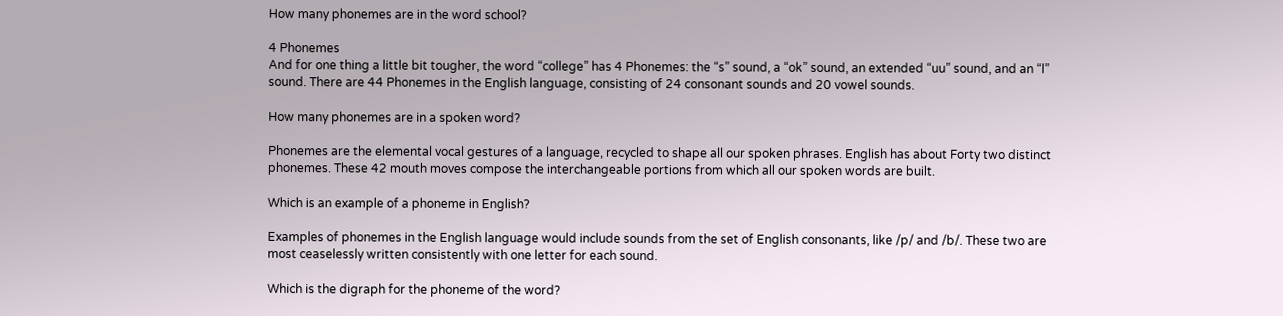How many phonemes are in the word school?

4 Phonemes
And for one thing a little bit tougher, the word “college” has 4 Phonemes: the “s” sound, a “ok” sound, an extended “uu” sound, and an “l” sound. There are 44 Phonemes in the English language, consisting of 24 consonant sounds and 20 vowel sounds.

How many phonemes are in a spoken word?

Phonemes are the elemental vocal gestures of a language, recycled to shape all our spoken phrases. English has about Forty two distinct phonemes. These 42 mouth moves compose the interchangeable portions from which all our spoken words are built.

Which is an example of a phoneme in English?

Examples of phonemes in the English language would include sounds from the set of English consonants, like /p/ and /b/. These two are most ceaselessly written consistently with one letter for each sound.

Which is the digraph for the phoneme of the word?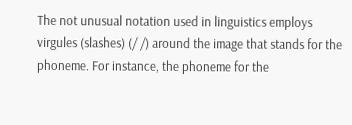The not unusual notation used in linguistics employs virgules (slashes) (/ /) around the image that stands for the phoneme. For instance, the phoneme for the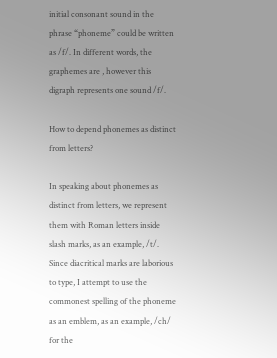initial consonant sound in the phrase “phoneme” could be written as /f/. In different words, the graphemes are , however this digraph represents one sound /f/.

How to depend phonemes as distinct from letters?

In speaking about phonemes as distinct from letters, we represent them with Roman letters inside slash marks, as an example, /t/. Since diacritical marks are laborious to type, I attempt to use the commonest spelling of the phoneme as an emblem, as an example, /ch/ for the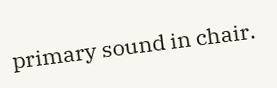primary sound in chair.